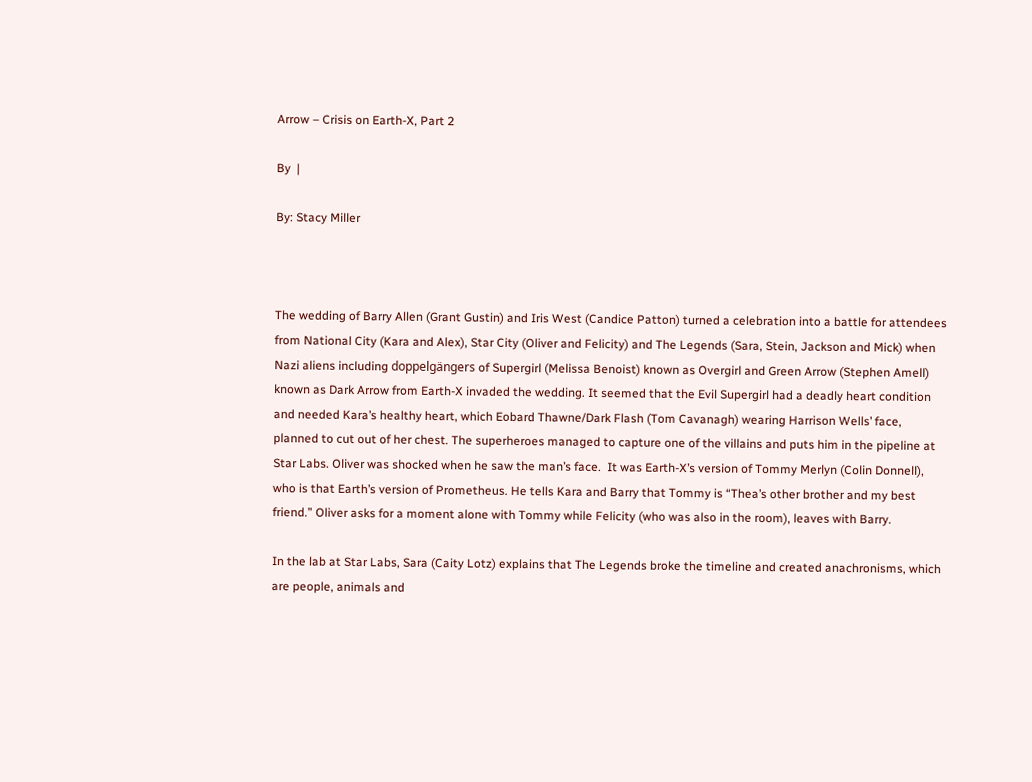Arrow – Crisis on Earth-X, Part 2

By  |

By: Stacy Miller



The wedding of Barry Allen (Grant Gustin) and Iris West (Candice Patton) turned a celebration into a battle for attendees from National City (Kara and Alex), Star City (Oliver and Felicity) and The Legends (Sara, Stein, Jackson and Mick) when Nazi aliens including doppelgängers of Supergirl (Melissa Benoist) known as Overgirl and Green Arrow (Stephen Amell) known as Dark Arrow from Earth-X invaded the wedding. It seemed that the Evil Supergirl had a deadly heart condition and needed Kara’s healthy heart, which Eobard Thawne/Dark Flash (Tom Cavanagh) wearing Harrison Wells’ face, planned to cut out of her chest. The superheroes managed to capture one of the villains and puts him in the pipeline at Star Labs. Oliver was shocked when he saw the man’s face.  It was Earth-X’s version of Tommy Merlyn (Colin Donnell), who is that Earth’s version of Prometheus. He tells Kara and Barry that Tommy is “Thea’s other brother and my best friend.” Oliver asks for a moment alone with Tommy while Felicity (who was also in the room), leaves with Barry.

In the lab at Star Labs, Sara (Caity Lotz) explains that The Legends broke the timeline and created anachronisms, which are people, animals and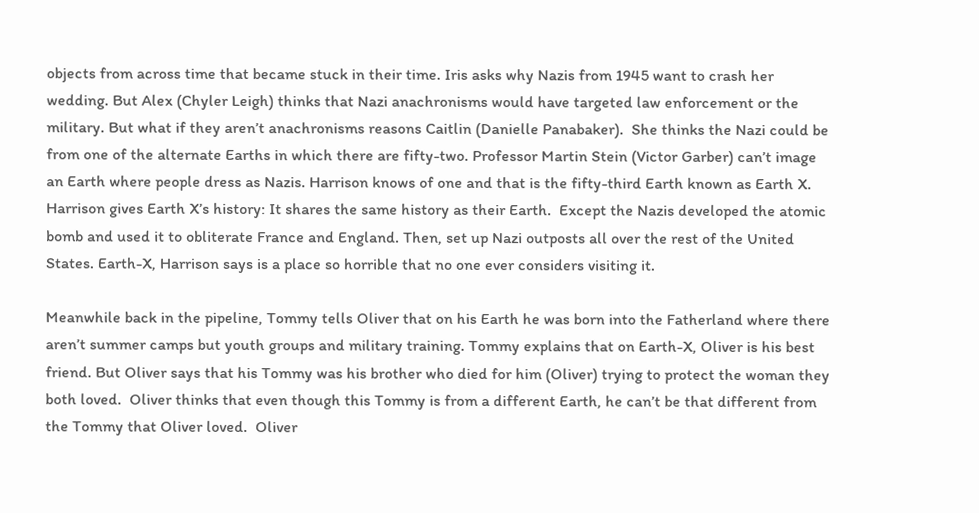objects from across time that became stuck in their time. Iris asks why Nazis from 1945 want to crash her wedding. But Alex (Chyler Leigh) thinks that Nazi anachronisms would have targeted law enforcement or the military. But what if they aren’t anachronisms reasons Caitlin (Danielle Panabaker).  She thinks the Nazi could be from one of the alternate Earths in which there are fifty-two. Professor Martin Stein (Victor Garber) can’t image an Earth where people dress as Nazis. Harrison knows of one and that is the fifty-third Earth known as Earth X. Harrison gives Earth X’s history: It shares the same history as their Earth.  Except the Nazis developed the atomic bomb and used it to obliterate France and England. Then, set up Nazi outposts all over the rest of the United States. Earth-X, Harrison says is a place so horrible that no one ever considers visiting it.

Meanwhile back in the pipeline, Tommy tells Oliver that on his Earth he was born into the Fatherland where there aren’t summer camps but youth groups and military training. Tommy explains that on Earth-X, Oliver is his best friend. But Oliver says that his Tommy was his brother who died for him (Oliver) trying to protect the woman they both loved.  Oliver thinks that even though this Tommy is from a different Earth, he can’t be that different from the Tommy that Oliver loved.  Oliver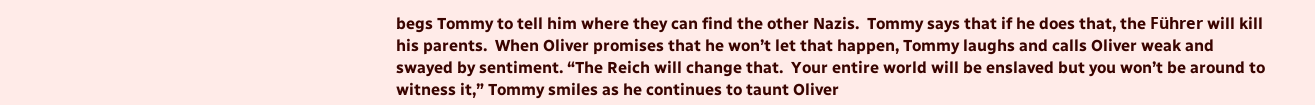begs Tommy to tell him where they can find the other Nazis.  Tommy says that if he does that, the Führer will kill his parents.  When Oliver promises that he won’t let that happen, Tommy laughs and calls Oliver weak and swayed by sentiment. “The Reich will change that.  Your entire world will be enslaved but you won’t be around to witness it,” Tommy smiles as he continues to taunt Oliver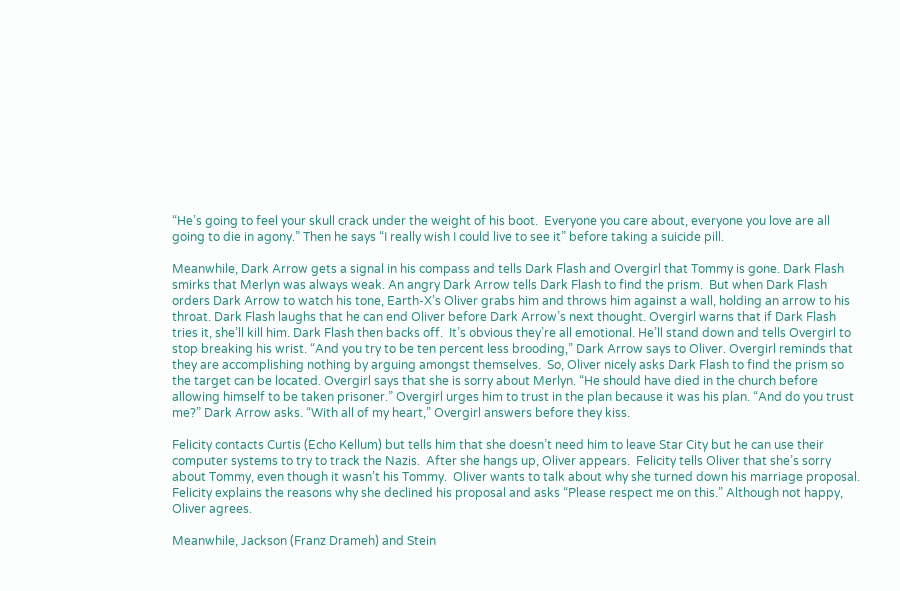“He’s going to feel your skull crack under the weight of his boot.  Everyone you care about, everyone you love are all going to die in agony.” Then he says “I really wish I could live to see it” before taking a suicide pill.

Meanwhile, Dark Arrow gets a signal in his compass and tells Dark Flash and Overgirl that Tommy is gone. Dark Flash smirks that Merlyn was always weak. An angry Dark Arrow tells Dark Flash to find the prism.  But when Dark Flash orders Dark Arrow to watch his tone, Earth-X’s Oliver grabs him and throws him against a wall, holding an arrow to his throat. Dark Flash laughs that he can end Oliver before Dark Arrow’s next thought. Overgirl warns that if Dark Flash tries it, she’ll kill him. Dark Flash then backs off.  It’s obvious they’re all emotional. He’ll stand down and tells Overgirl to stop breaking his wrist. “And you try to be ten percent less brooding,” Dark Arrow says to Oliver. Overgirl reminds that they are accomplishing nothing by arguing amongst themselves.  So, Oliver nicely asks Dark Flash to find the prism so the target can be located. Overgirl says that she is sorry about Merlyn. “He should have died in the church before allowing himself to be taken prisoner.” Overgirl urges him to trust in the plan because it was his plan. “And do you trust me?” Dark Arrow asks. “With all of my heart,” Overgirl answers before they kiss.

Felicity contacts Curtis (Echo Kellum) but tells him that she doesn’t need him to leave Star City but he can use their computer systems to try to track the Nazis.  After she hangs up, Oliver appears.  Felicity tells Oliver that she’s sorry about Tommy, even though it wasn’t his Tommy.  Oliver wants to talk about why she turned down his marriage proposal.  Felicity explains the reasons why she declined his proposal and asks “Please respect me on this.” Although not happy, Oliver agrees.

Meanwhile, Jackson (Franz Drameh) and Stein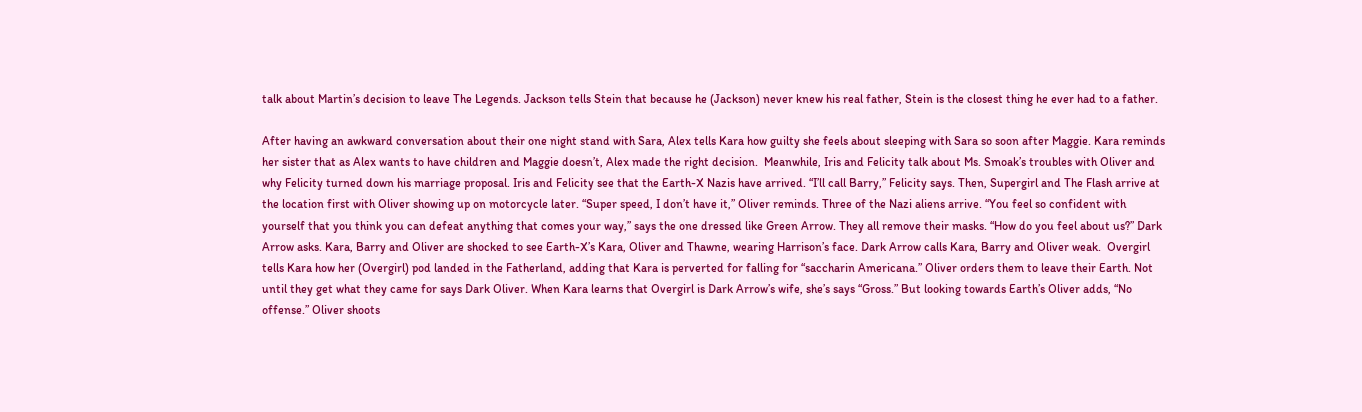talk about Martin’s decision to leave The Legends. Jackson tells Stein that because he (Jackson) never knew his real father, Stein is the closest thing he ever had to a father.

After having an awkward conversation about their one night stand with Sara, Alex tells Kara how guilty she feels about sleeping with Sara so soon after Maggie. Kara reminds her sister that as Alex wants to have children and Maggie doesn’t, Alex made the right decision.  Meanwhile, Iris and Felicity talk about Ms. Smoak’s troubles with Oliver and why Felicity turned down his marriage proposal. Iris and Felicity see that the Earth-X Nazis have arrived. “I’ll call Barry,” Felicity says. Then, Supergirl and The Flash arrive at the location first with Oliver showing up on motorcycle later. “Super speed, I don’t have it,” Oliver reminds. Three of the Nazi aliens arrive. “You feel so confident with yourself that you think you can defeat anything that comes your way,” says the one dressed like Green Arrow. They all remove their masks. “How do you feel about us?” Dark Arrow asks. Kara, Barry and Oliver are shocked to see Earth-X’s Kara, Oliver and Thawne, wearing Harrison’s face. Dark Arrow calls Kara, Barry and Oliver weak.  Overgirl tells Kara how her (Overgirl) pod landed in the Fatherland, adding that Kara is perverted for falling for “saccharin Americana.” Oliver orders them to leave their Earth. Not until they get what they came for says Dark Oliver. When Kara learns that Overgirl is Dark Arrow’s wife, she’s says “Gross.” But looking towards Earth’s Oliver adds, “No offense.” Oliver shoots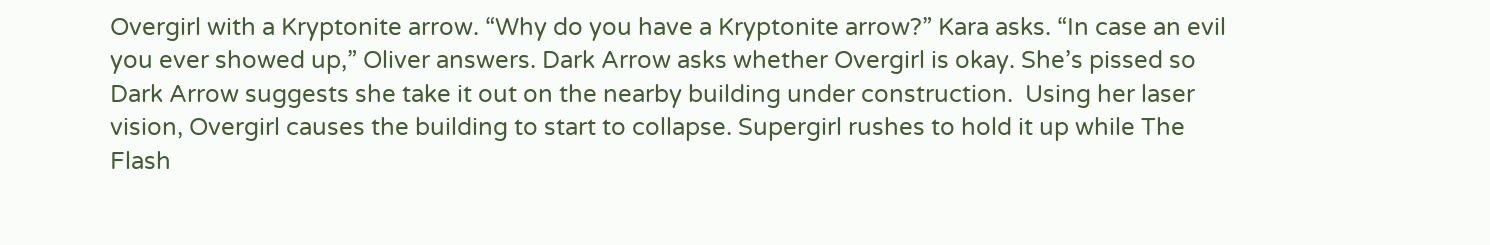Overgirl with a Kryptonite arrow. “Why do you have a Kryptonite arrow?” Kara asks. “In case an evil you ever showed up,” Oliver answers. Dark Arrow asks whether Overgirl is okay. She’s pissed so Dark Arrow suggests she take it out on the nearby building under construction.  Using her laser vision, Overgirl causes the building to start to collapse. Supergirl rushes to hold it up while The Flash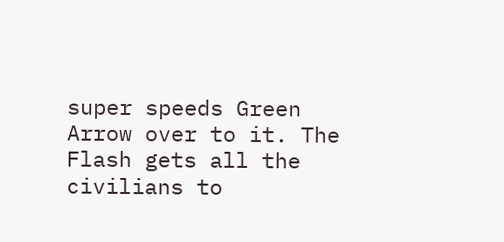super speeds Green Arrow over to it. The Flash gets all the civilians to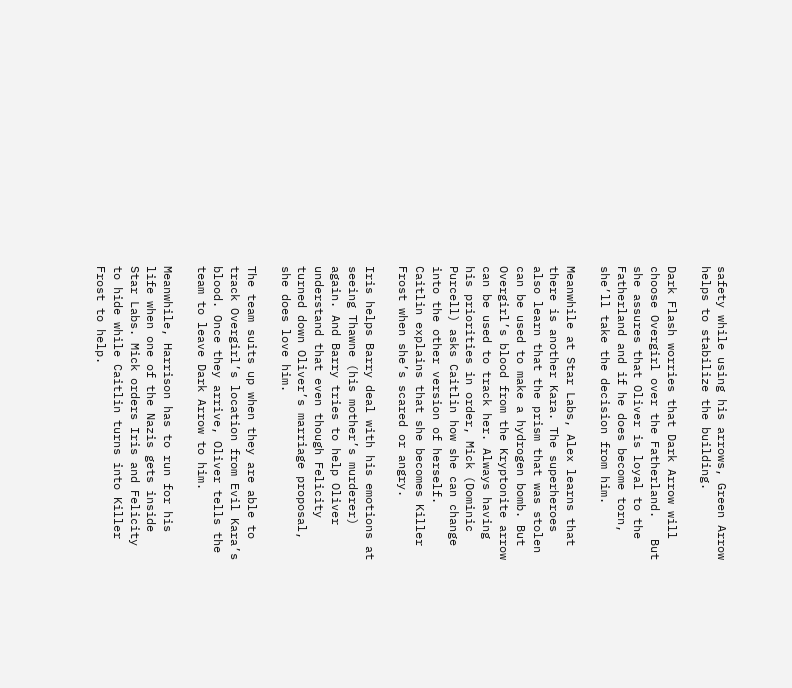safety while using his arrows, Green Arrow helps to stabilize the building.

Dark Flash worries that Dark Arrow will choose Overgirl over the Fatherland.   But she assures that Oliver is loyal to the Fatherland and if he does become torn, she’ll take the decision from him.

Meanwhile at Star Labs, Alex learns that there is another Kara. The superheroes also learn that the prism that was stolen can be used to make a hydrogen bomb. But Overgirl’s blood from the Kryptonite arrow can be used to track her. Always having his priorities in order, Mick (Dominic Purcell) asks Caitlin how she can change into the other version of herself.  Caitlin explains that she becomes Killer Frost when she’s scared or angry.

Iris helps Barry deal with his emotions at seeing Thawne (his mother’s murderer) again. And Barry tries to help Oliver understand that even though Felicity turned down Oliver’s marriage proposal, she does love him.

The team suits up when they are able to track Overgirl’s location from Evil Kara’s blood. Once they arrive, Oliver tells the team to leave Dark Arrow to him.

Meanwhile, Harrison has to run for his life when one of the Nazis gets inside Star Labs. Mick orders Iris and Felicity to hide while Caitlin turns into Killer Frost to help.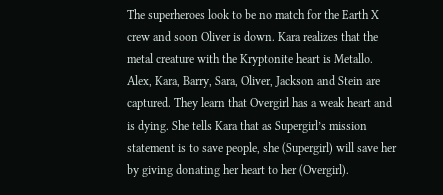The superheroes look to be no match for the Earth X crew and soon Oliver is down. Kara realizes that the metal creature with the Kryptonite heart is Metallo. Alex, Kara, Barry, Sara, Oliver, Jackson and Stein are captured. They learn that Overgirl has a weak heart and is dying. She tells Kara that as Supergirl’s mission statement is to save people, she (Supergirl) will save her by giving donating her heart to her (Overgirl).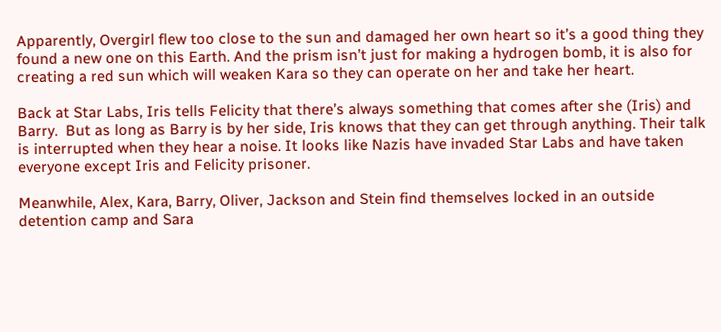Apparently, Overgirl flew too close to the sun and damaged her own heart so it’s a good thing they found a new one on this Earth. And the prism isn’t just for making a hydrogen bomb, it is also for creating a red sun which will weaken Kara so they can operate on her and take her heart.

Back at Star Labs, Iris tells Felicity that there’s always something that comes after she (Iris) and Barry.  But as long as Barry is by her side, Iris knows that they can get through anything. Their talk is interrupted when they hear a noise. It looks like Nazis have invaded Star Labs and have taken everyone except Iris and Felicity prisoner.

Meanwhile, Alex, Kara, Barry, Oliver, Jackson and Stein find themselves locked in an outside detention camp and Sara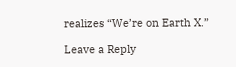realizes “We’re on Earth X.”

Leave a Reply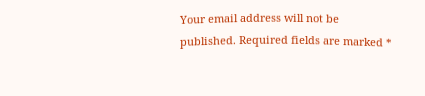Your email address will not be published. Required fields are marked *